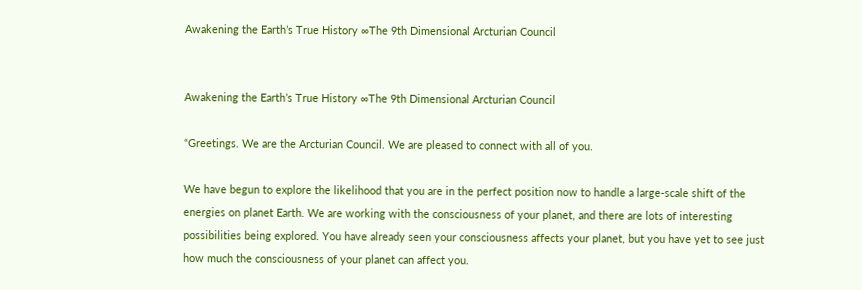Awakening the Earth’s True History ∞The 9th Dimensional Arcturian Council


Awakening the Earth’s True History ∞The 9th Dimensional Arcturian Council

“Greetings. We are the Arcturian Council. We are pleased to connect with all of you.

We have begun to explore the likelihood that you are in the perfect position now to handle a large-scale shift of the energies on planet Earth. We are working with the consciousness of your planet, and there are lots of interesting possibilities being explored. You have already seen your consciousness affects your planet, but you have yet to see just how much the consciousness of your planet can affect you.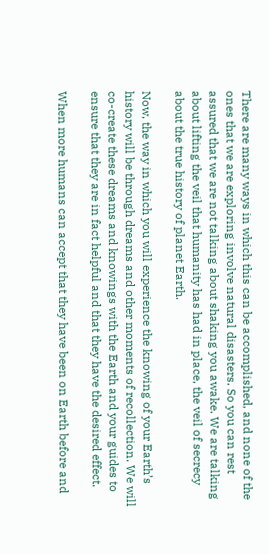There are many ways in which this can be accomplished, and none of the ones that we are exploring involve natural disasters. So you can rest assured that we are not talking about shaking you awake. We are talking about lifting the veil that humanity has had in place, the veil of secrecy about the true history of planet Earth.

Now, the way in which you will experience the knowing of your Earth’s history will be through dreams and other moments of recollection. We will co-create these dreams and knowings with the Earth and your guides to ensure that they are in fact helpful and that they have the desired effect.

When more humans can accept that they have been on Earth before and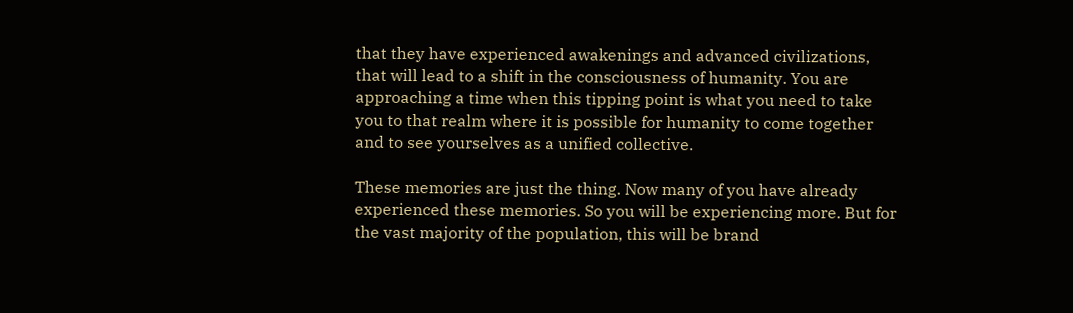that they have experienced awakenings and advanced civilizations, that will lead to a shift in the consciousness of humanity. You are approaching a time when this tipping point is what you need to take you to that realm where it is possible for humanity to come together and to see yourselves as a unified collective.

These memories are just the thing. Now many of you have already experienced these memories. So you will be experiencing more. But for the vast majority of the population, this will be brand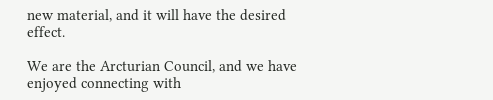new material, and it will have the desired effect.

We are the Arcturian Council, and we have enjoyed connecting with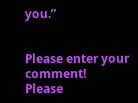you.”


Please enter your comment!
Please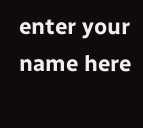enter your name here